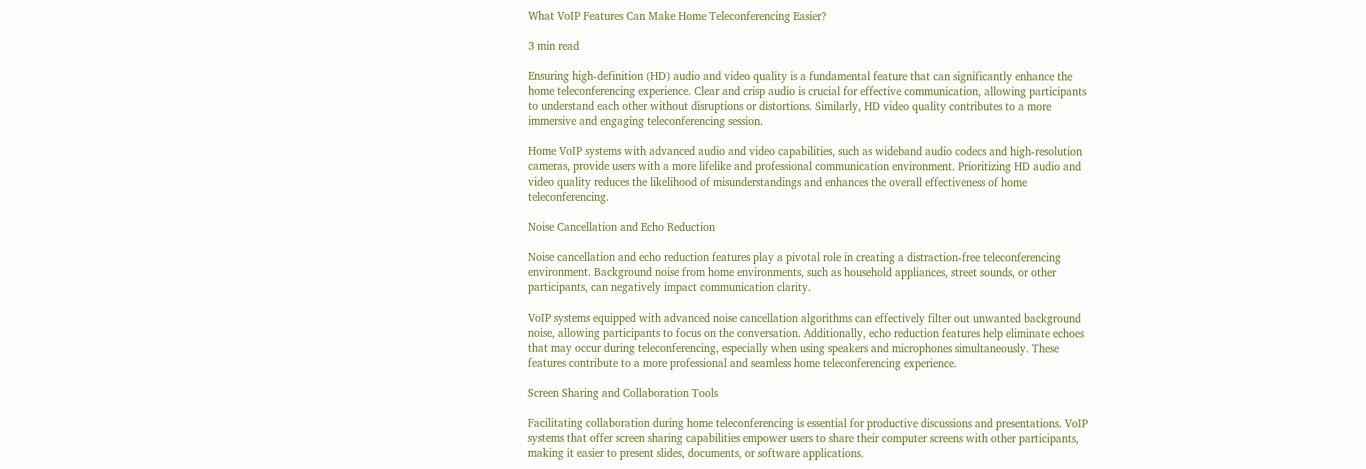What VoIP Features Can Make Home Teleconferencing Easier?

3 min read

Ensuring high-definition (HD) audio and video quality is a fundamental feature that can significantly enhance the home teleconferencing experience. Clear and crisp audio is crucial for effective communication, allowing participants to understand each other without disruptions or distortions. Similarly, HD video quality contributes to a more immersive and engaging teleconferencing session.

Home VoIP systems with advanced audio and video capabilities, such as wideband audio codecs and high-resolution cameras, provide users with a more lifelike and professional communication environment. Prioritizing HD audio and video quality reduces the likelihood of misunderstandings and enhances the overall effectiveness of home teleconferencing.

Noise Cancellation and Echo Reduction

Noise cancellation and echo reduction features play a pivotal role in creating a distraction-free teleconferencing environment. Background noise from home environments, such as household appliances, street sounds, or other participants, can negatively impact communication clarity.

VoIP systems equipped with advanced noise cancellation algorithms can effectively filter out unwanted background noise, allowing participants to focus on the conversation. Additionally, echo reduction features help eliminate echoes that may occur during teleconferencing, especially when using speakers and microphones simultaneously. These features contribute to a more professional and seamless home teleconferencing experience.

Screen Sharing and Collaboration Tools

Facilitating collaboration during home teleconferencing is essential for productive discussions and presentations. VoIP systems that offer screen sharing capabilities empower users to share their computer screens with other participants, making it easier to present slides, documents, or software applications.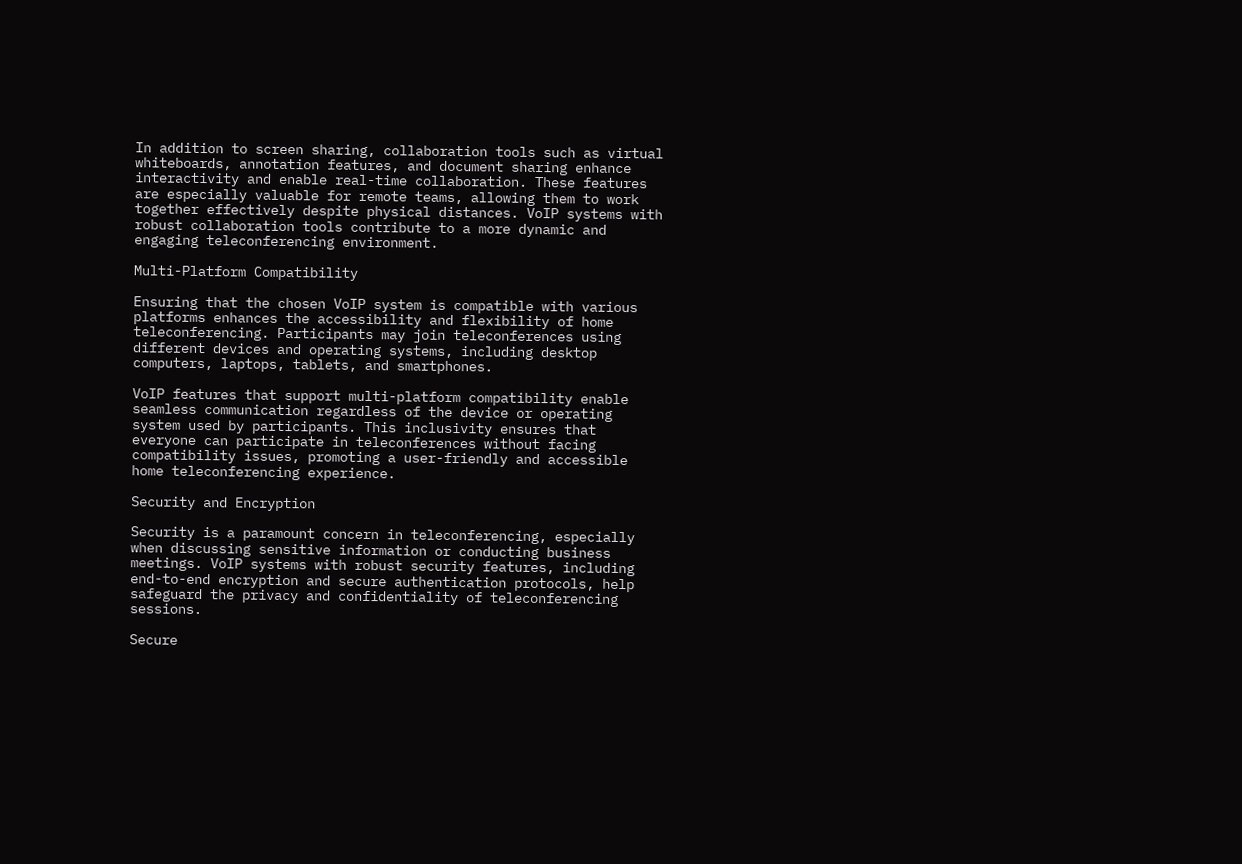In addition to screen sharing, collaboration tools such as virtual whiteboards, annotation features, and document sharing enhance interactivity and enable real-time collaboration. These features are especially valuable for remote teams, allowing them to work together effectively despite physical distances. VoIP systems with robust collaboration tools contribute to a more dynamic and engaging teleconferencing environment.

Multi-Platform Compatibility

Ensuring that the chosen VoIP system is compatible with various platforms enhances the accessibility and flexibility of home teleconferencing. Participants may join teleconferences using different devices and operating systems, including desktop computers, laptops, tablets, and smartphones.

VoIP features that support multi-platform compatibility enable seamless communication regardless of the device or operating system used by participants. This inclusivity ensures that everyone can participate in teleconferences without facing compatibility issues, promoting a user-friendly and accessible home teleconferencing experience.

Security and Encryption

Security is a paramount concern in teleconferencing, especially when discussing sensitive information or conducting business meetings. VoIP systems with robust security features, including end-to-end encryption and secure authentication protocols, help safeguard the privacy and confidentiality of teleconferencing sessions.

Secure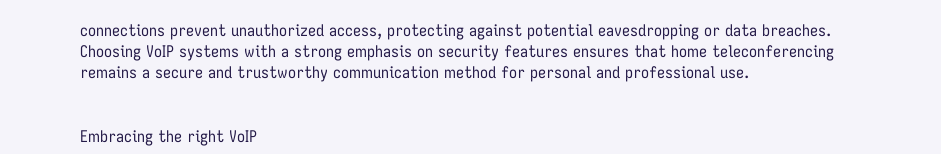connections prevent unauthorized access, protecting against potential eavesdropping or data breaches. Choosing VoIP systems with a strong emphasis on security features ensures that home teleconferencing remains a secure and trustworthy communication method for personal and professional use.


Embracing the right VoIP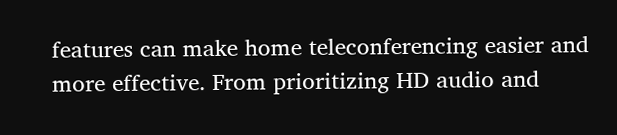features can make home teleconferencing easier and more effective. From prioritizing HD audio and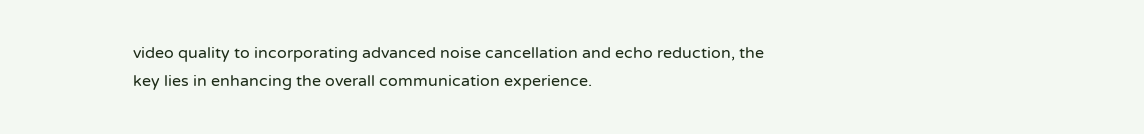video quality to incorporating advanced noise cancellation and echo reduction, the key lies in enhancing the overall communication experience.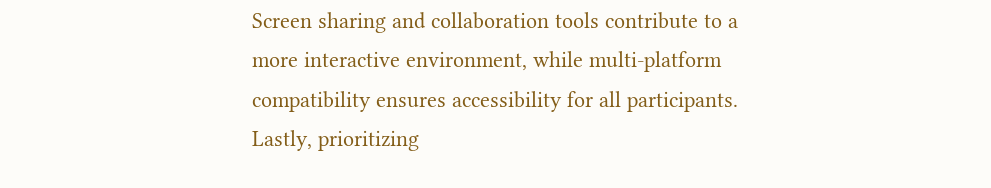Screen sharing and collaboration tools contribute to a more interactive environment, while multi-platform compatibility ensures accessibility for all participants. Lastly, prioritizing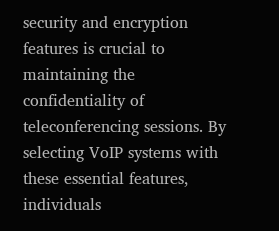security and encryption features is crucial to maintaining the confidentiality of teleconferencing sessions. By selecting VoIP systems with these essential features, individuals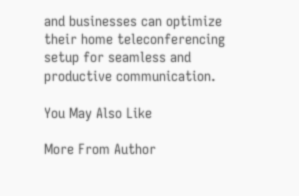and businesses can optimize their home teleconferencing setup for seamless and productive communication.

You May Also Like

More From Author